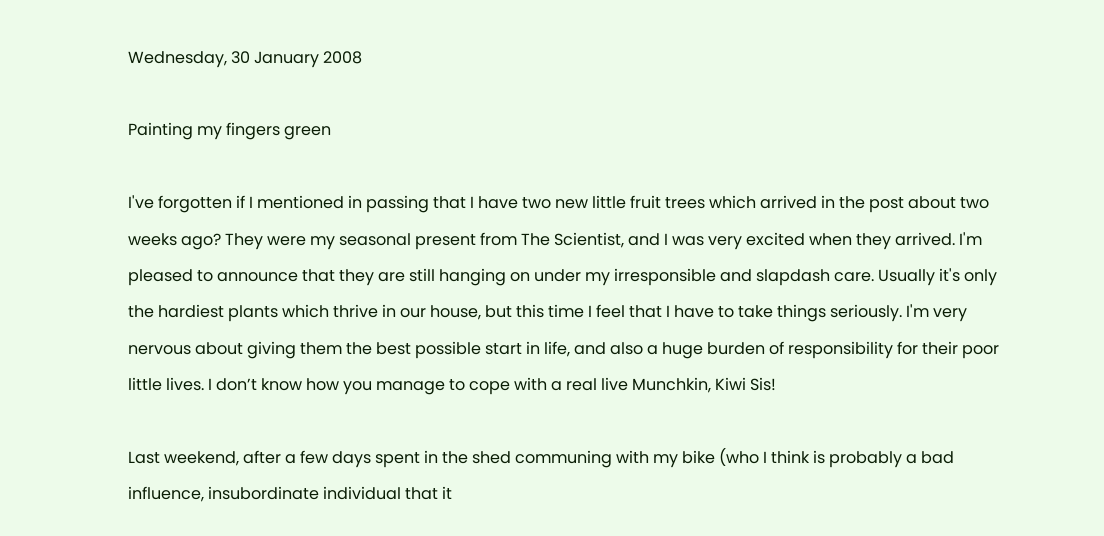Wednesday, 30 January 2008

Painting my fingers green

I've forgotten if I mentioned in passing that I have two new little fruit trees which arrived in the post about two weeks ago? They were my seasonal present from The Scientist, and I was very excited when they arrived. I'm pleased to announce that they are still hanging on under my irresponsible and slapdash care. Usually it's only the hardiest plants which thrive in our house, but this time I feel that I have to take things seriously. I'm very nervous about giving them the best possible start in life, and also a huge burden of responsibility for their poor little lives. I don’t know how you manage to cope with a real live Munchkin, Kiwi Sis!

Last weekend, after a few days spent in the shed communing with my bike (who I think is probably a bad influence, insubordinate individual that it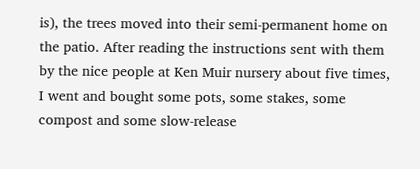is), the trees moved into their semi-permanent home on the patio. After reading the instructions sent with them by the nice people at Ken Muir nursery about five times, I went and bought some pots, some stakes, some compost and some slow-release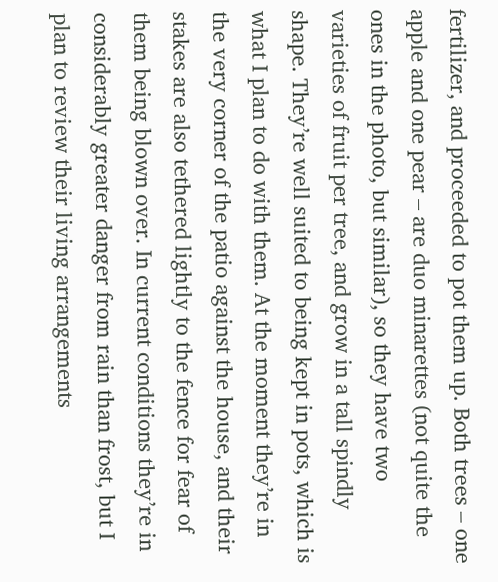fertilizer, and proceeded to pot them up. Both trees – one apple and one pear – are duo minarettes (not quite the ones in the photo, but similar), so they have two varieties of fruit per tree, and grow in a tall spindly shape. They’re well suited to being kept in pots, which is what I plan to do with them. At the moment they’re in the very corner of the patio against the house, and their stakes are also tethered lightly to the fence for fear of them being blown over. In current conditions they’re in considerably greater danger from rain than frost, but I plan to review their living arrangements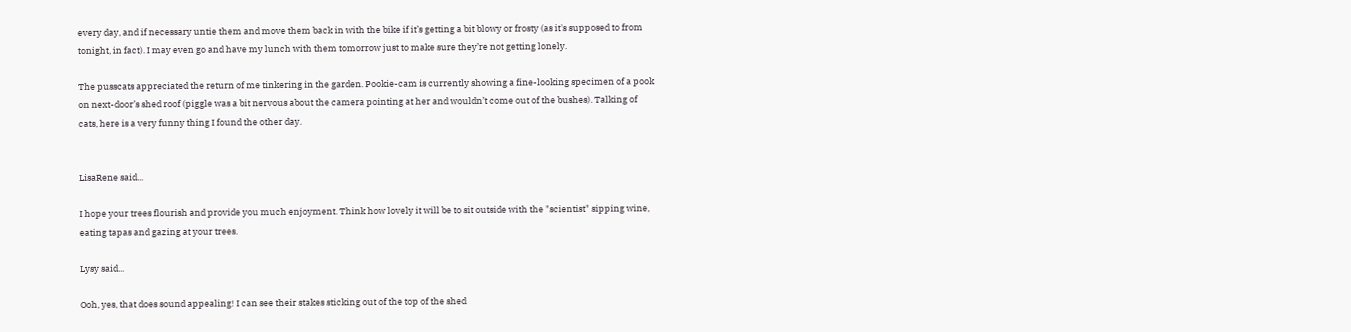every day, and if necessary untie them and move them back in with the bike if it’s getting a bit blowy or frosty (as it's supposed to from tonight, in fact). I may even go and have my lunch with them tomorrow just to make sure they’re not getting lonely.

The pusscats appreciated the return of me tinkering in the garden. Pookie-cam is currently showing a fine-looking specimen of a pook on next-door’s shed roof (piggle was a bit nervous about the camera pointing at her and wouldn’t come out of the bushes). Talking of cats, here is a very funny thing I found the other day.


LisaRene said...

I hope your trees flourish and provide you much enjoyment. Think how lovely it will be to sit outside with the "scientist" sipping wine, eating tapas and gazing at your trees.

Lysy said...

Ooh, yes, that does sound appealing! I can see their stakes sticking out of the top of the shed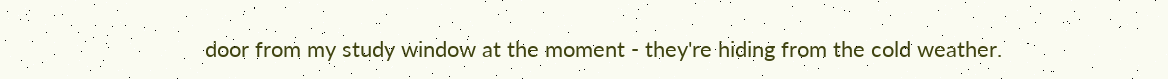door from my study window at the moment - they're hiding from the cold weather.